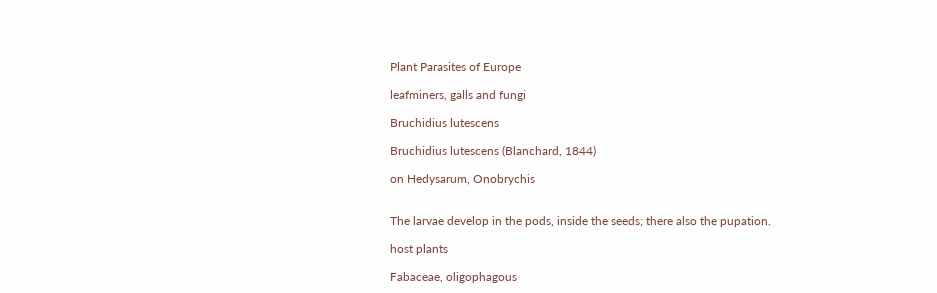Plant Parasites of Europe

leafminers, galls and fungi

Bruchidius lutescens

Bruchidius lutescens (Blanchard, 1844)

on Hedysarum, Onobrychis


The larvae develop in the pods, inside the seeds; there also the pupation.

host plants

Fabaceae, oligophagous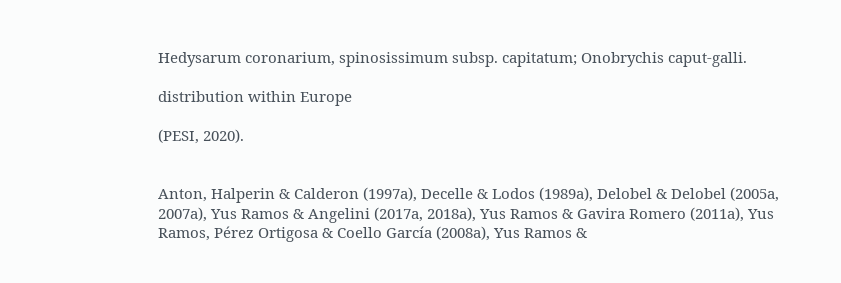Hedysarum coronarium, spinosissimum subsp. capitatum; Onobrychis caput-galli.

distribution within Europe

(PESI, 2020).


Anton, Halperin & Calderon (1997a), Decelle & Lodos (1989a), Delobel & Delobel (2005a, 2007a), Yus Ramos & Angelini (2017a, 2018a), Yus Ramos & Gavira Romero (2011a), Yus Ramos, Pérez Ortigosa & Coello García (2008a), Yus Ramos &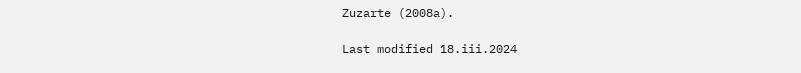Zuzarte (2008a).

Last modified 18.iii.2024